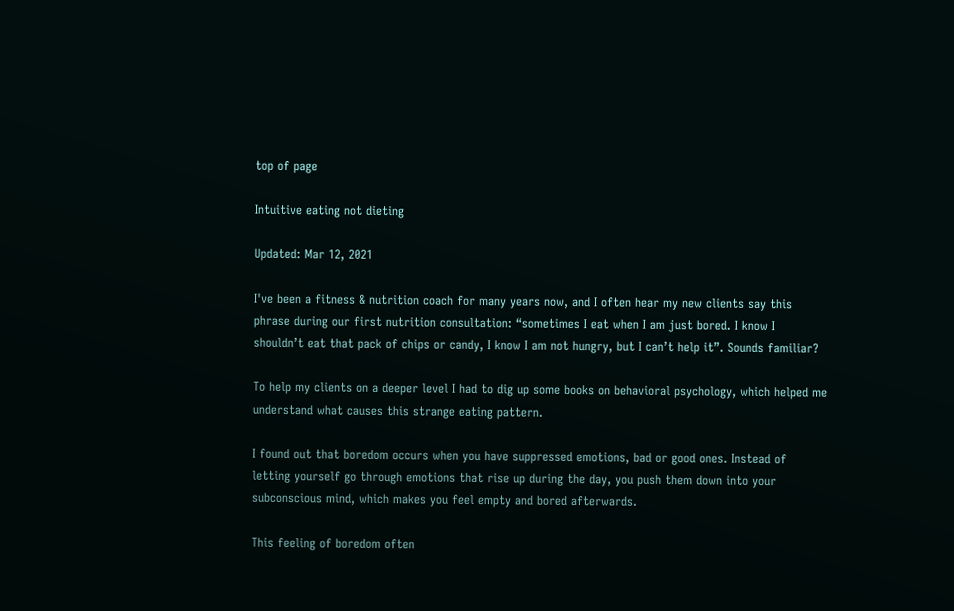top of page

Intuitive eating not dieting

Updated: Mar 12, 2021

I've been a fitness & nutrition coach for many years now, and I often hear my new clients say this phrase during our first nutrition consultation: “sometimes I eat when I am just bored. I know I shouldn’t eat that pack of chips or candy, I know I am not hungry, but I can’t help it”. Sounds familiar?

To help my clients on a deeper level I had to dig up some books on behavioral psychology, which helped me understand what causes this strange eating pattern.

I found out that boredom occurs when you have suppressed emotions, bad or good ones. Instead of letting yourself go through emotions that rise up during the day, you push them down into your subconscious mind, which makes you feel empty and bored afterwards.

This feeling of boredom often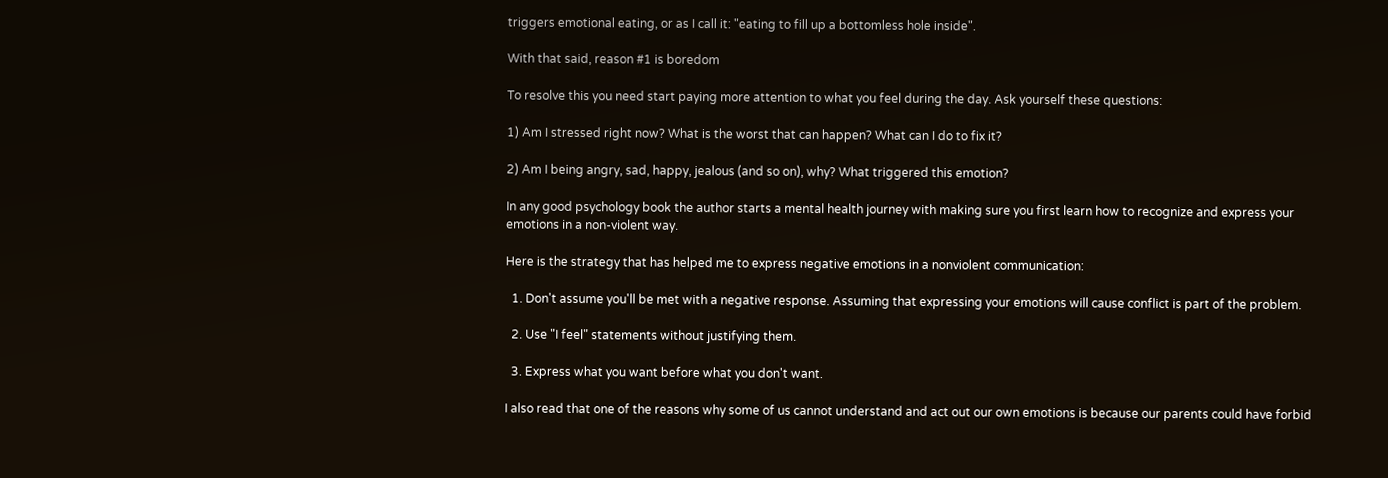triggers emotional eating, or as I call it: "eating to fill up a bottomless hole inside".

With that said, reason #1 is boredom

To resolve this you need start paying more attention to what you feel during the day. Ask yourself these questions:

1) Am I stressed right now? What is the worst that can happen? What can I do to fix it?

2) Am I being angry, sad, happy, jealous (and so on), why? What triggered this emotion?

In any good psychology book the author starts a mental health journey with making sure you first learn how to recognize and express your emotions in a non-violent way.

Here is the strategy that has helped me to express negative emotions in a nonviolent communication:

  1. Don't assume you'll be met with a negative response. Assuming that expressing your emotions will cause conflict is part of the problem.

  2. Use "I feel" statements without justifying them.

  3. Express what you want before what you don't want.

I also read that one of the reasons why some of us cannot understand and act out our own emotions is because our parents could have forbid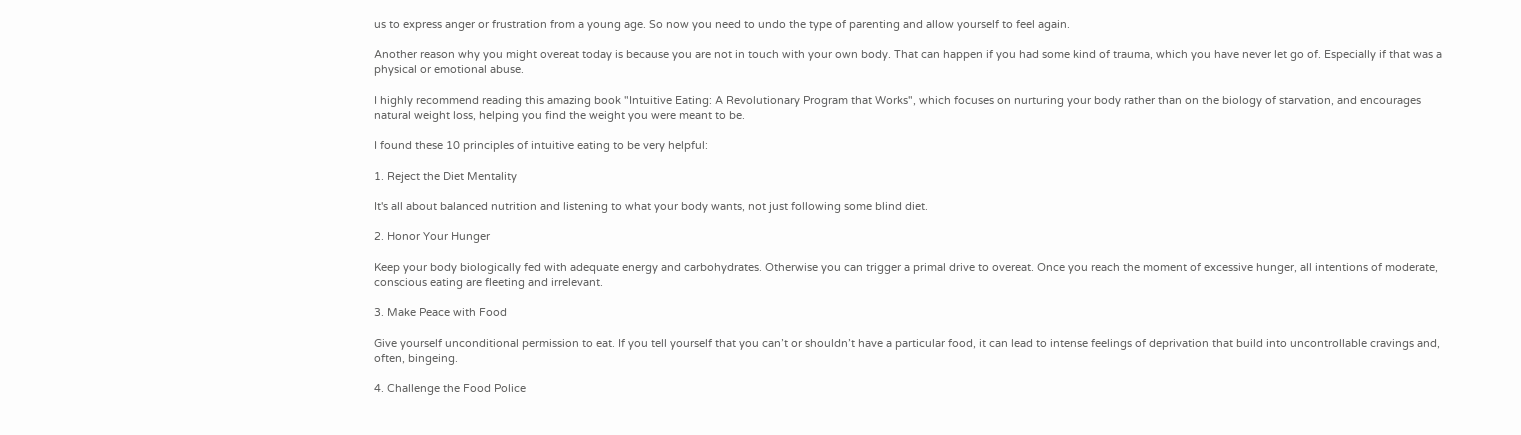us to express anger or frustration from a young age. So now you need to undo the type of parenting and allow yourself to feel again.

Another reason why you might overeat today is because you are not in touch with your own body. That can happen if you had some kind of trauma, which you have never let go of. Especially if that was a physical or emotional abuse.

I highly recommend reading this amazing book "Intuitive Eating: A Revolutionary Program that Works", which focuses on nurturing your body rather than on the biology of starvation, and encourages natural weight loss, helping you find the weight you were meant to be.

I found these 10 principles of intuitive eating to be very helpful:

1. Reject the Diet Mentality

It's all about balanced nutrition and listening to what your body wants, not just following some blind diet.

2. Honor Your Hunger

Keep your body biologically fed with adequate energy and carbohydrates. Otherwise you can trigger a primal drive to overeat. Once you reach the moment of excessive hunger, all intentions of moderate, conscious eating are fleeting and irrelevant.

3. Make Peace with Food

Give yourself unconditional permission to eat. If you tell yourself that you can’t or shouldn’t have a particular food, it can lead to intense feelings of deprivation that build into uncontrollable cravings and, often, bingeing.

4. Challenge the Food Police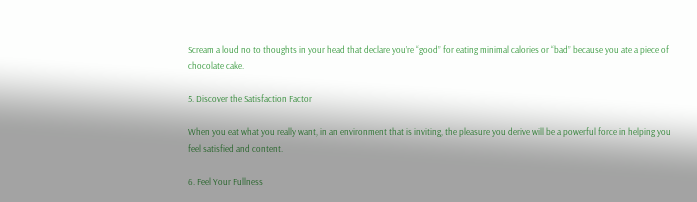Scream a loud no to thoughts in your head that declare you’re “good” for eating minimal calories or “bad” because you ate a piece of chocolate cake.

5. Discover the Satisfaction Factor

When you eat what you really want, in an environment that is inviting, the pleasure you derive will be a powerful force in helping you feel satisfied and content.

6. Feel Your Fullness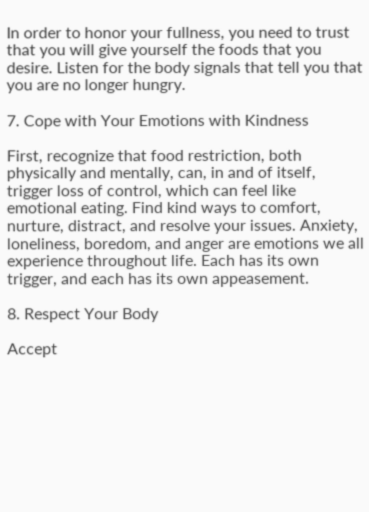In order to honor your fullness, you need to trust that you will give yourself the foods that you desire. Listen for the body signals that tell you that you are no longer hungry.

7. Cope with Your Emotions with Kindness

First, recognize that food restriction, both physically and mentally, can, in and of itself, trigger loss of control, which can feel like emotional eating. Find kind ways to comfort, nurture, distract, and resolve your issues. Anxiety, loneliness, boredom, and anger are emotions we all experience throughout life. Each has its own trigger, and each has its own appeasement.

8. Respect Your Body

Accept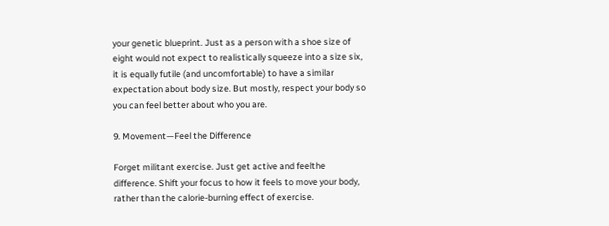your genetic blueprint. Just as a person with a shoe size of eight would not expect to realistically squeeze into a size six, it is equally futile (and uncomfortable) to have a similar expectation about body size. But mostly, respect your body so you can feel better about who you are.

9. Movement—Feel the Difference

Forget militant exercise. Just get active and feelthe difference. Shift your focus to how it feels to move your body, rather than the calorie-burning effect of exercise.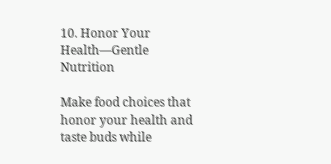10. Honor Your Health—Gentle Nutrition

Make food choices that honor your health and taste buds while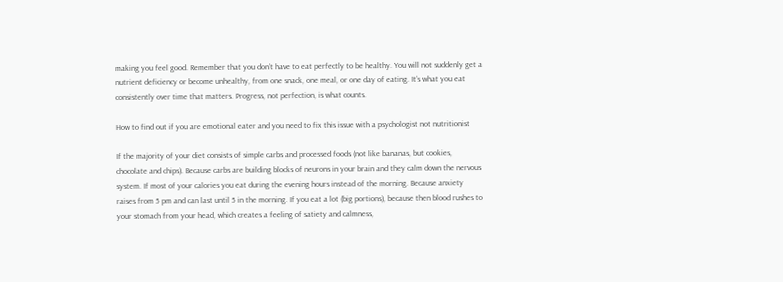making you feel good. Remember that you don’t have to eat perfectly to be healthy. You will not suddenly get a nutrient deficiency or become unhealthy, from one snack, one meal, or one day of eating. It’s what you eat consistently over time that matters. Progress, not perfection, is what counts.

How to find out if you are emotional eater and you need to fix this issue with a psychologist not nutritionist

If the majority of your diet consists of simple carbs and processed foods (not like bananas, but cookies, chocolate and chips). Because carbs are building blocks of neurons in your brain and they calm down the nervous system. If most of your calories you eat during the evening hours instead of the morning. Because anxiety raises from 5 pm and can last until 5 in the morning. If you eat a lot (big portions), because then blood rushes to your stomach from your head, which creates a feeling of satiety and calmness,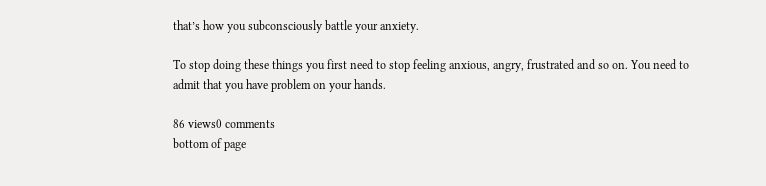that’s how you subconsciously battle your anxiety.

To stop doing these things you first need to stop feeling anxious, angry, frustrated and so on. You need to admit that you have problem on your hands.

86 views0 comments
bottom of page